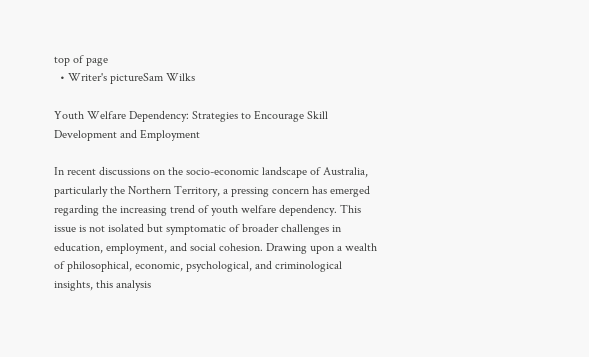top of page
  • Writer's pictureSam Wilks

Youth Welfare Dependency: Strategies to Encourage Skill Development and Employment

In recent discussions on the socio-economic landscape of Australia, particularly the Northern Territory, a pressing concern has emerged regarding the increasing trend of youth welfare dependency. This issue is not isolated but symptomatic of broader challenges in education, employment, and social cohesion. Drawing upon a wealth of philosophical, economic, psychological, and criminological insights, this analysis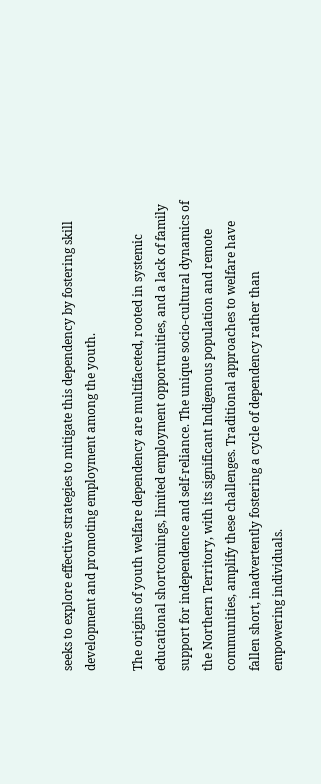seeks to explore effective strategies to mitigate this dependency by fostering skill development and promoting employment among the youth.

The origins of youth welfare dependency are multifaceted, rooted in systemic educational shortcomings, limited employment opportunities, and a lack of family support for independence and self-reliance. The unique socio-cultural dynamics of the Northern Territory, with its significant Indigenous population and remote communities, amplify these challenges. Traditional approaches to welfare have fallen short, inadvertently fostering a cycle of dependency rather than empowering individuals.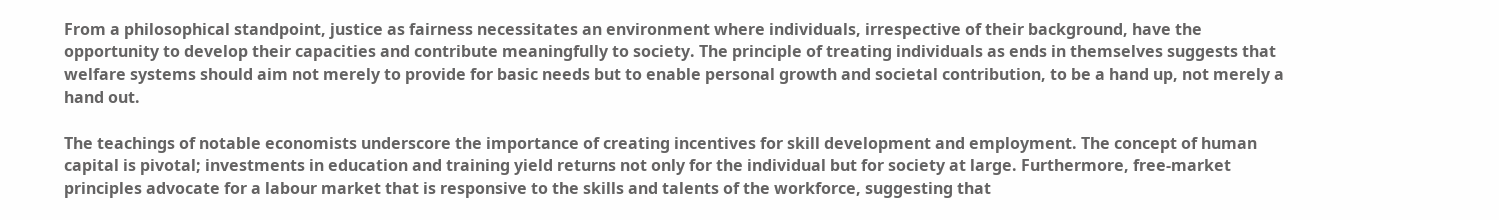From a philosophical standpoint, justice as fairness necessitates an environment where individuals, irrespective of their background, have the opportunity to develop their capacities and contribute meaningfully to society. The principle of treating individuals as ends in themselves suggests that welfare systems should aim not merely to provide for basic needs but to enable personal growth and societal contribution, to be a hand up, not merely a hand out.

The teachings of notable economists underscore the importance of creating incentives for skill development and employment. The concept of human capital is pivotal; investments in education and training yield returns not only for the individual but for society at large. Furthermore, free-market principles advocate for a labour market that is responsive to the skills and talents of the workforce, suggesting that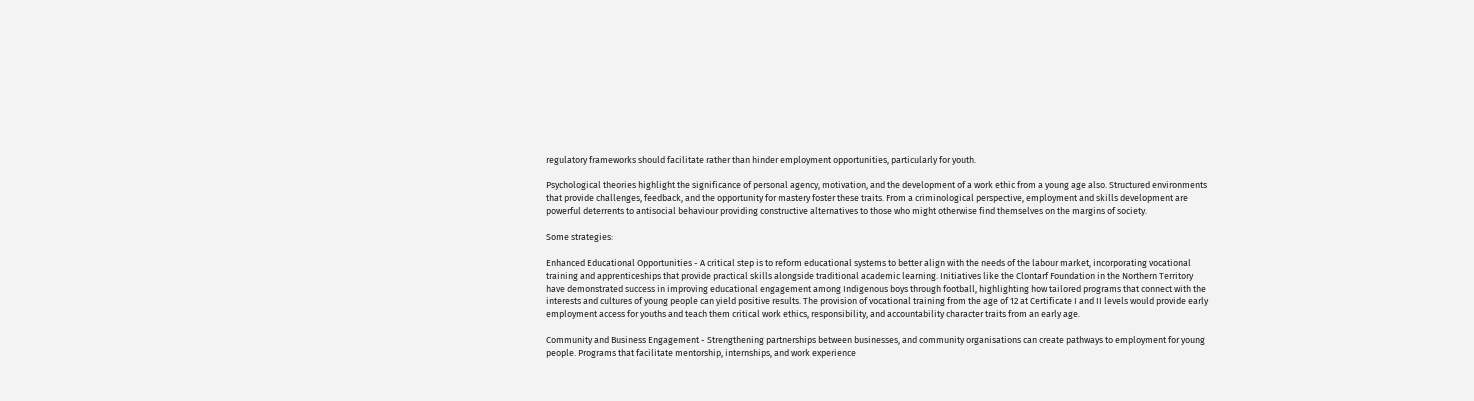regulatory frameworks should facilitate rather than hinder employment opportunities, particularly for youth.

Psychological theories highlight the significance of personal agency, motivation, and the development of a work ethic from a young age also. Structured environments that provide challenges, feedback, and the opportunity for mastery foster these traits. From a criminological perspective, employment and skills development are powerful deterrents to antisocial behaviour providing constructive alternatives to those who might otherwise find themselves on the margins of society.

Some strategies:

Enhanced Educational Opportunities - A critical step is to reform educational systems to better align with the needs of the labour market, incorporating vocational training and apprenticeships that provide practical skills alongside traditional academic learning. Initiatives like the Clontarf Foundation in the Northern Territory have demonstrated success in improving educational engagement among Indigenous boys through football, highlighting how tailored programs that connect with the interests and cultures of young people can yield positive results. The provision of vocational training from the age of 12 at Certificate I and II levels would provide early employment access for youths and teach them critical work ethics, responsibility, and accountability character traits from an early age.

Community and Business Engagement - Strengthening partnerships between businesses, and community organisations can create pathways to employment for young people. Programs that facilitate mentorship, internships, and work experience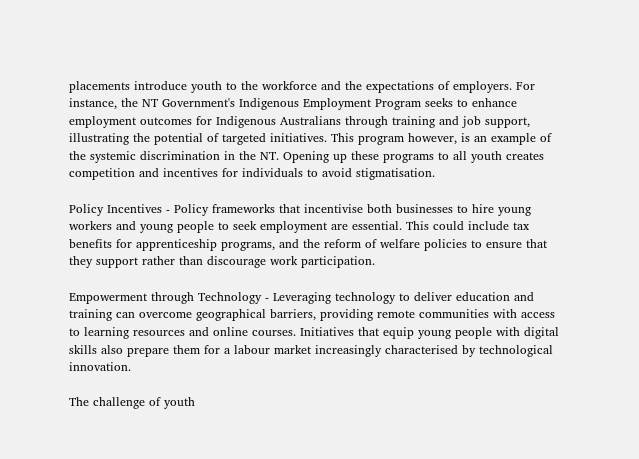placements introduce youth to the workforce and the expectations of employers. For instance, the NT Government's Indigenous Employment Program seeks to enhance employment outcomes for Indigenous Australians through training and job support, illustrating the potential of targeted initiatives. This program however, is an example of the systemic discrimination in the NT. Opening up these programs to all youth creates competition and incentives for individuals to avoid stigmatisation.

Policy Incentives - Policy frameworks that incentivise both businesses to hire young workers and young people to seek employment are essential. This could include tax benefits for apprenticeship programs, and the reform of welfare policies to ensure that they support rather than discourage work participation.

Empowerment through Technology - Leveraging technology to deliver education and training can overcome geographical barriers, providing remote communities with access to learning resources and online courses. Initiatives that equip young people with digital skills also prepare them for a labour market increasingly characterised by technological innovation.

The challenge of youth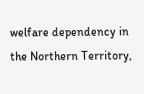welfare dependency in the Northern Territory,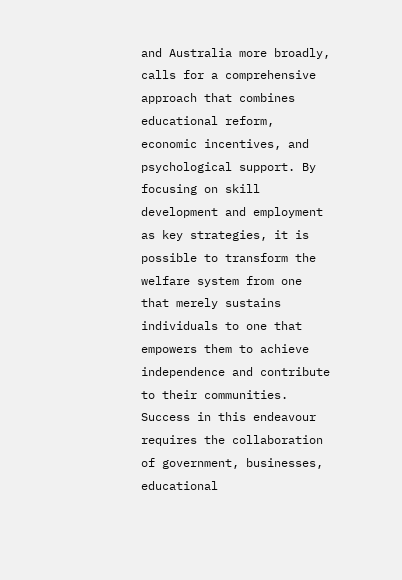and Australia more broadly, calls for a comprehensive approach that combines educational reform, economic incentives, and psychological support. By focusing on skill development and employment as key strategies, it is possible to transform the welfare system from one that merely sustains individuals to one that empowers them to achieve independence and contribute to their communities. Success in this endeavour requires the collaboration of government, businesses, educational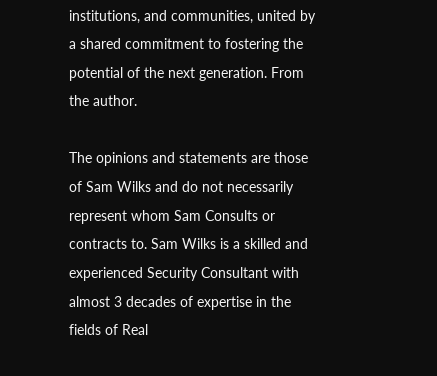institutions, and communities, united by a shared commitment to fostering the potential of the next generation. From the author.

The opinions and statements are those of Sam Wilks and do not necessarily represent whom Sam Consults or contracts to. Sam Wilks is a skilled and experienced Security Consultant with almost 3 decades of expertise in the fields of Real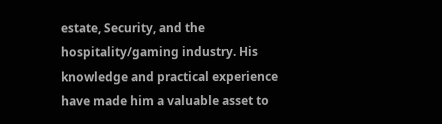estate, Security, and the hospitality/gaming industry. His knowledge and practical experience have made him a valuable asset to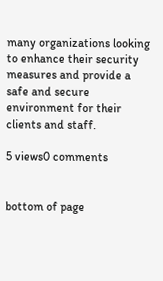many organizations looking to enhance their security measures and provide a safe and secure environment for their clients and staff.

5 views0 comments


bottom of page